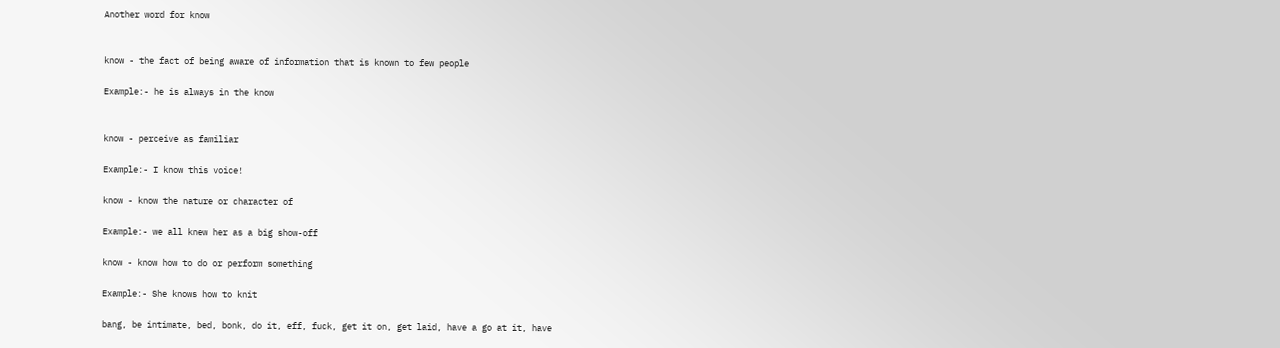Another word for know


know - the fact of being aware of information that is known to few people

Example:- he is always in the know


know - perceive as familiar

Example:- I know this voice!

know - know the nature or character of

Example:- we all knew her as a big show-off

know - know how to do or perform something

Example:- She knows how to knit

bang, be intimate, bed, bonk, do it, eff, fuck, get it on, get laid, have a go at it, have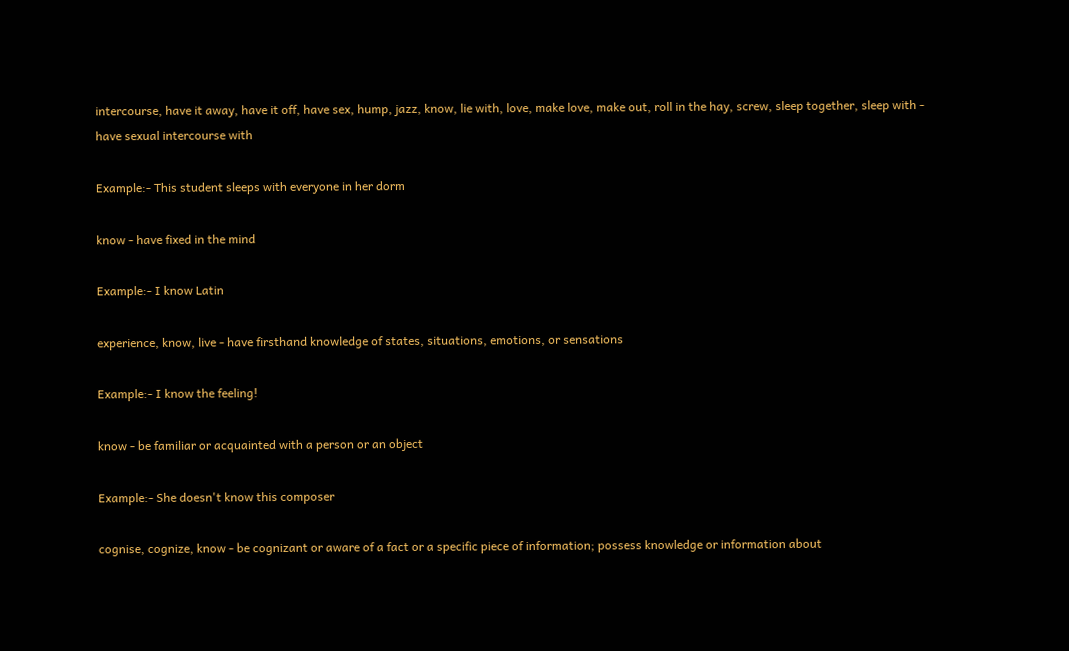intercourse, have it away, have it off, have sex, hump, jazz, know, lie with, love, make love, make out, roll in the hay, screw, sleep together, sleep with - have sexual intercourse with

Example:- This student sleeps with everyone in her dorm

know - have fixed in the mind

Example:- I know Latin

experience, know, live - have firsthand knowledge of states, situations, emotions, or sensations

Example:- I know the feeling!

know - be familiar or acquainted with a person or an object

Example:- She doesn't know this composer

cognise, cognize, know - be cognizant or aware of a fact or a specific piece of information; possess knowledge or information about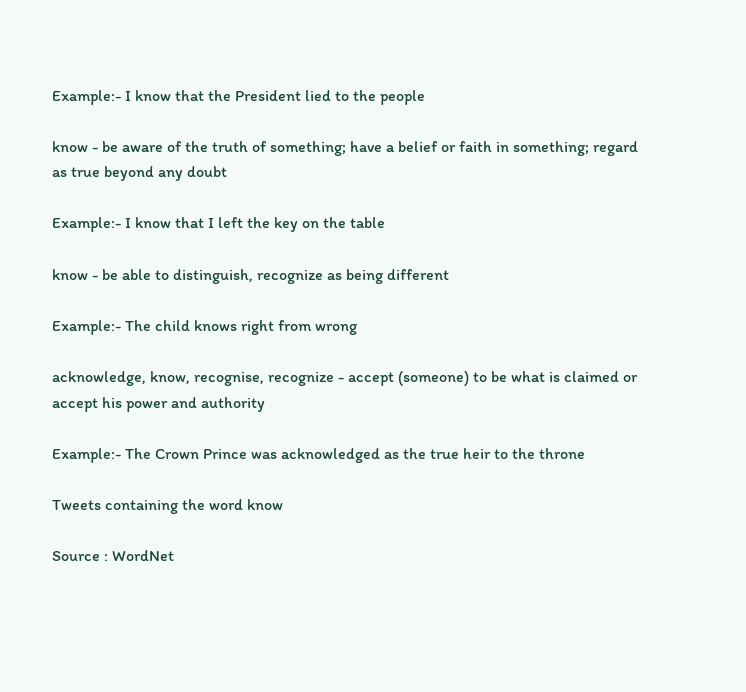Example:- I know that the President lied to the people

know - be aware of the truth of something; have a belief or faith in something; regard as true beyond any doubt

Example:- I know that I left the key on the table

know - be able to distinguish, recognize as being different

Example:- The child knows right from wrong

acknowledge, know, recognise, recognize - accept (someone) to be what is claimed or accept his power and authority

Example:- The Crown Prince was acknowledged as the true heir to the throne

Tweets containing the word know

Source : WordNet